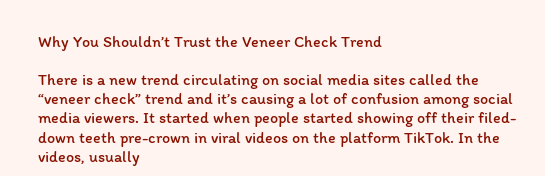Why You Shouldn’t Trust the Veneer Check Trend

There is a new trend circulating on social media sites called the “veneer check” trend and it’s causing a lot of confusion among social media viewers. It started when people started showing off their filed-down teeth pre-crown in viral videos on the platform TikTok. In the videos, usually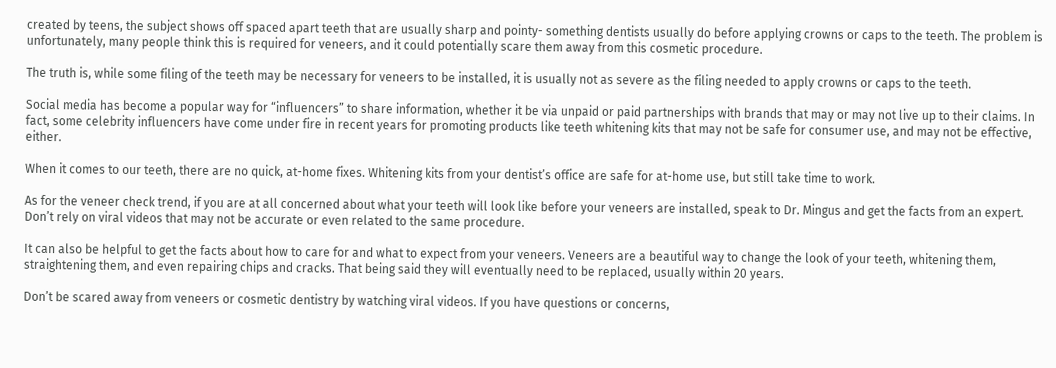created by teens, the subject shows off spaced apart teeth that are usually sharp and pointy- something dentists usually do before applying crowns or caps to the teeth. The problem is unfortunately, many people think this is required for veneers, and it could potentially scare them away from this cosmetic procedure.

The truth is, while some filing of the teeth may be necessary for veneers to be installed, it is usually not as severe as the filing needed to apply crowns or caps to the teeth.

Social media has become a popular way for “influencers” to share information, whether it be via unpaid or paid partnerships with brands that may or may not live up to their claims. In fact, some celebrity influencers have come under fire in recent years for promoting products like teeth whitening kits that may not be safe for consumer use, and may not be effective, either.

When it comes to our teeth, there are no quick, at-home fixes. Whitening kits from your dentist’s office are safe for at-home use, but still take time to work.

As for the veneer check trend, if you are at all concerned about what your teeth will look like before your veneers are installed, speak to Dr. Mingus and get the facts from an expert. Don’t rely on viral videos that may not be accurate or even related to the same procedure.

It can also be helpful to get the facts about how to care for and what to expect from your veneers. Veneers are a beautiful way to change the look of your teeth, whitening them, straightening them, and even repairing chips and cracks. That being said they will eventually need to be replaced, usually within 20 years.

Don’t be scared away from veneers or cosmetic dentistry by watching viral videos. If you have questions or concerns,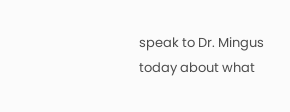speak to Dr. Mingus today about what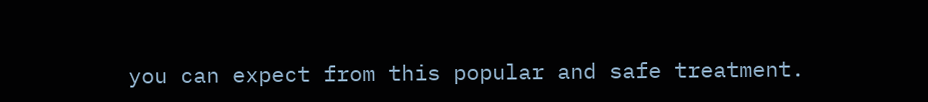you can expect from this popular and safe treatment.